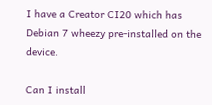I have a Creator CI20 which has Debian 7 wheezy pre-installed on the device.

Can I install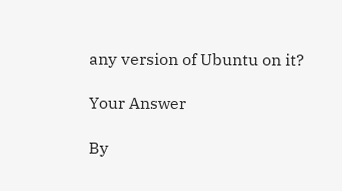any version of Ubuntu on it?

Your Answer

By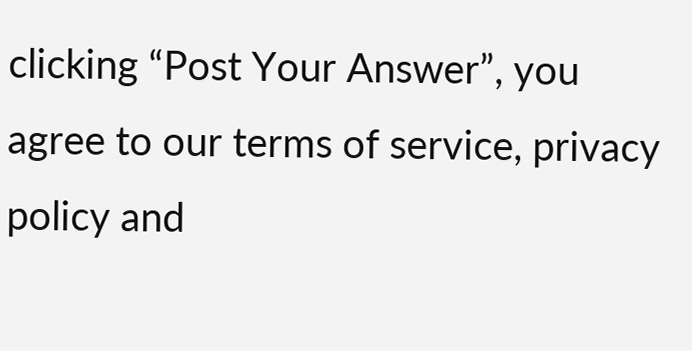clicking “Post Your Answer”, you agree to our terms of service, privacy policy and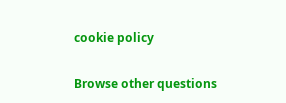cookie policy

Browse other questions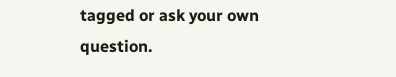tagged or ask your own question.